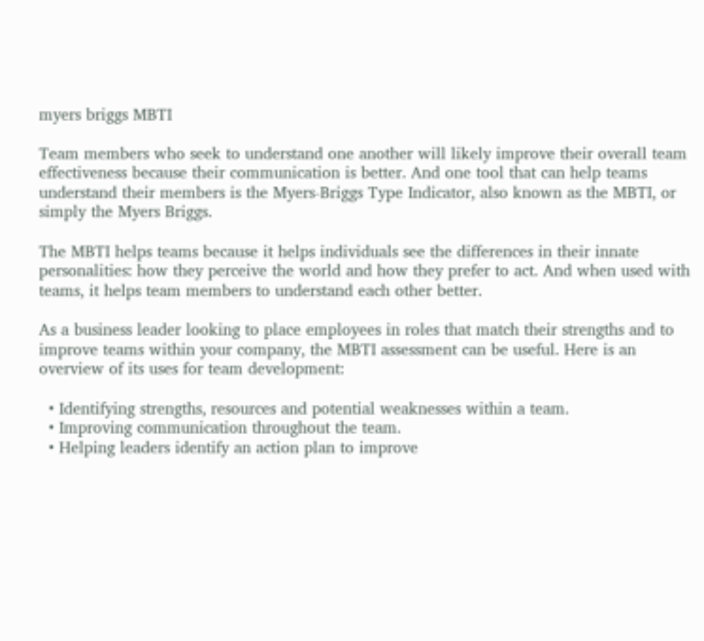myers briggs MBTI

Team members who seek to understand one another will likely improve their overall team effectiveness because their communication is better. And one tool that can help teams understand their members is the Myers-Briggs Type Indicator, also known as the MBTI, or simply the Myers Briggs.

The MBTI helps teams because it helps individuals see the differences in their innate personalities: how they perceive the world and how they prefer to act. And when used with teams, it helps team members to understand each other better.

As a business leader looking to place employees in roles that match their strengths and to improve teams within your company, the MBTI assessment can be useful. Here is an overview of its uses for team development:

  • Identifying strengths, resources and potential weaknesses within a team.
  • Improving communication throughout the team.
  • Helping leaders identify an action plan to improve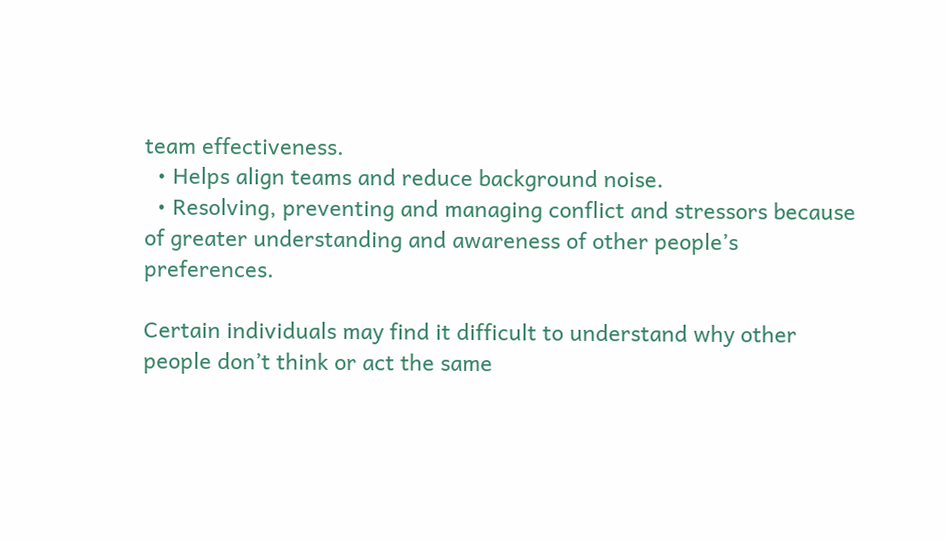team effectiveness.
  • Helps align teams and reduce background noise.
  • Resolving, preventing and managing conflict and stressors because of greater understanding and awareness of other people’s preferences.

Certain individuals may find it difficult to understand why other people don’t think or act the same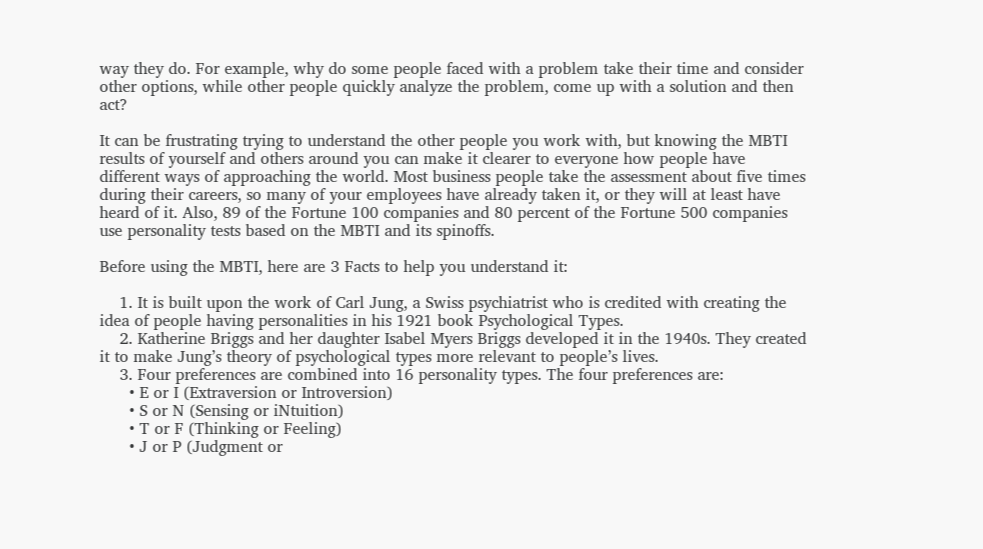way they do. For example, why do some people faced with a problem take their time and consider other options, while other people quickly analyze the problem, come up with a solution and then act?

It can be frustrating trying to understand the other people you work with, but knowing the MBTI results of yourself and others around you can make it clearer to everyone how people have different ways of approaching the world. Most business people take the assessment about five times during their careers, so many of your employees have already taken it, or they will at least have heard of it. Also, 89 of the Fortune 100 companies and 80 percent of the Fortune 500 companies use personality tests based on the MBTI and its spinoffs.

Before using the MBTI, here are 3 Facts to help you understand it:

    1. It is built upon the work of Carl Jung, a Swiss psychiatrist who is credited with creating the idea of people having personalities in his 1921 book Psychological Types.
    2. Katherine Briggs and her daughter Isabel Myers Briggs developed it in the 1940s. They created it to make Jung’s theory of psychological types more relevant to people’s lives.
    3. Four preferences are combined into 16 personality types. The four preferences are:
      • E or I (Extraversion or Introversion)
      • S or N (Sensing or iNtuition)
      • T or F (Thinking or Feeling)
      • J or P (Judgment or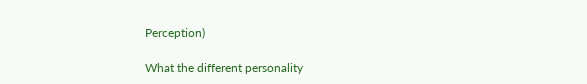Perception)

What the different personality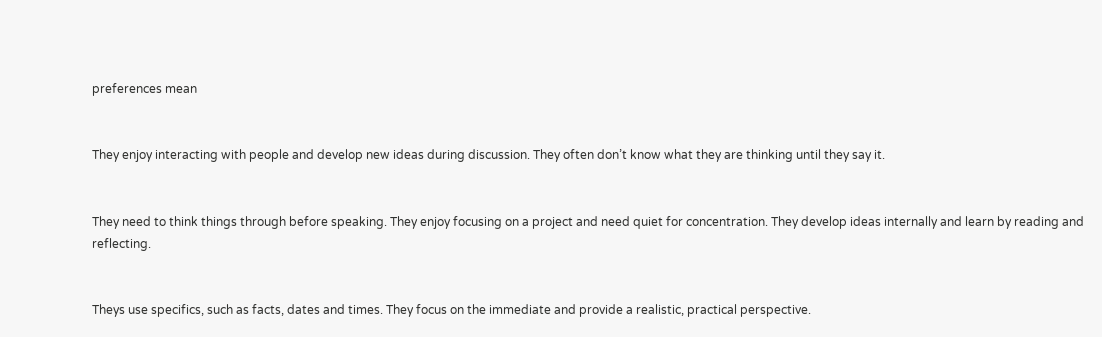preferences mean


They enjoy interacting with people and develop new ideas during discussion. They often don’t know what they are thinking until they say it.


They need to think things through before speaking. They enjoy focusing on a project and need quiet for concentration. They develop ideas internally and learn by reading and reflecting.


Theys use specifics, such as facts, dates and times. They focus on the immediate and provide a realistic, practical perspective.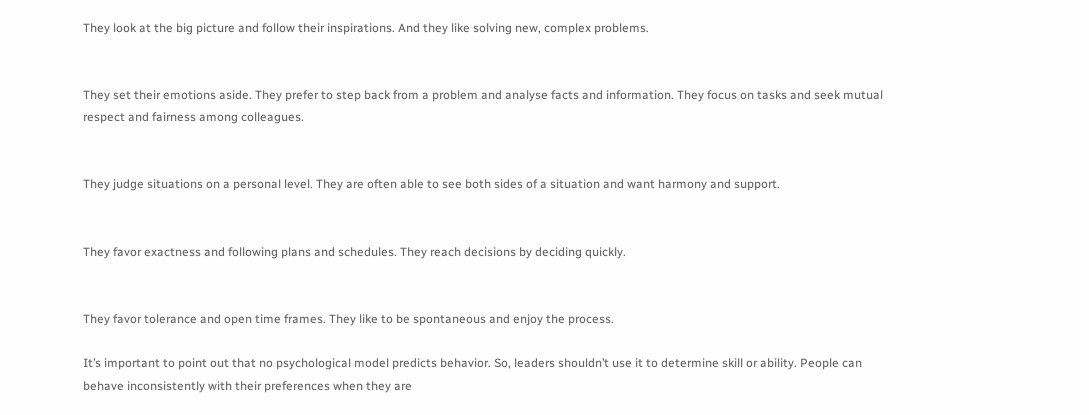They look at the big picture and follow their inspirations. And they like solving new, complex problems.


They set their emotions aside. They prefer to step back from a problem and analyse facts and information. They focus on tasks and seek mutual respect and fairness among colleagues.


They judge situations on a personal level. They are often able to see both sides of a situation and want harmony and support.


They favor exactness and following plans and schedules. They reach decisions by deciding quickly.


They favor tolerance and open time frames. They like to be spontaneous and enjoy the process.

It’s important to point out that no psychological model predicts behavior. So, leaders shouldn’t use it to determine skill or ability. People can behave inconsistently with their preferences when they are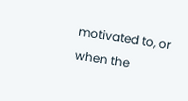motivated to, or when the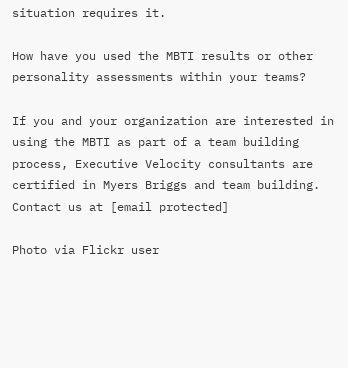situation requires it.

How have you used the MBTI results or other personality assessments within your teams?

If you and your organization are interested in using the MBTI as part of a team building process, Executive Velocity consultants are certified in Myers Briggs and team building. Contact us at [email protected]

Photo via Flickr user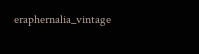eraphernalia_vintage